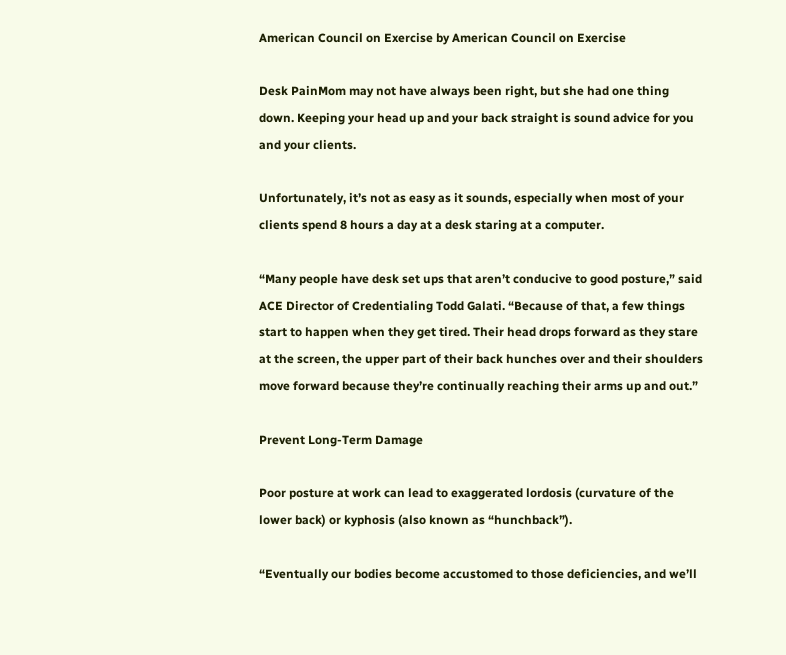American Council on Exercise by American Council on Exercise

Desk PainMom may not have always been right, but she had one thing down. Keeping your head up and your back straight is sound advice for you and your clients.

Unfortunately, it’s not as easy as it sounds, especially when most of your clients spend 8 hours a day at a desk staring at a computer.

“Many people have desk set ups that aren’t conducive to good posture,” said ACE Director of Credentialing Todd Galati. “Because of that, a few things start to happen when they get tired. Their head drops forward as they stare at the screen, the upper part of their back hunches over and their shoulders move forward because they’re continually reaching their arms up and out.”

Prevent Long-Term Damage

Poor posture at work can lead to exaggerated lordosis (curvature of the lower back) or kyphosis (also known as “hunchback”).

“Eventually our bodies become accustomed to those deficiencies, and we’ll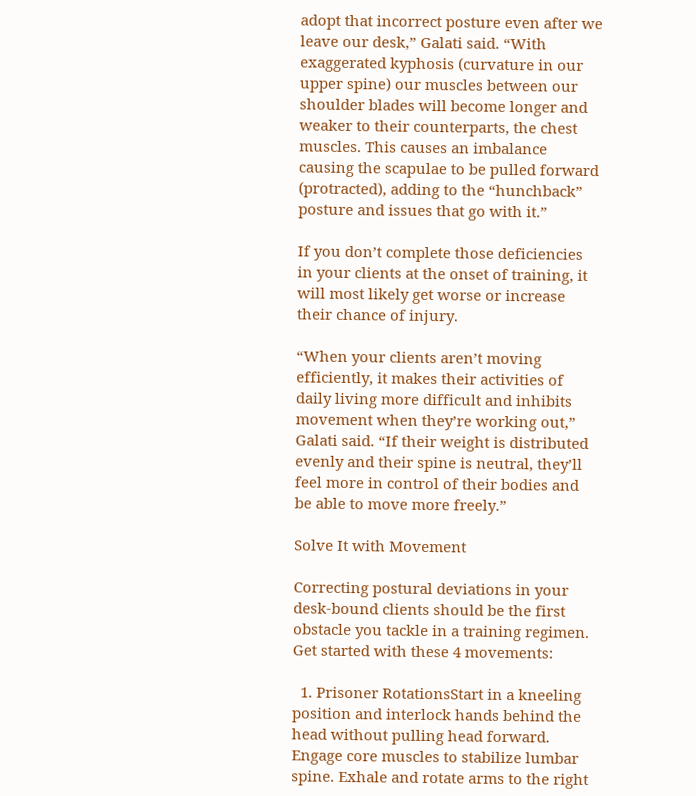adopt that incorrect posture even after we leave our desk,” Galati said. “With exaggerated kyphosis (curvature in our upper spine) our muscles between our shoulder blades will become longer and weaker to their counterparts, the chest muscles. This causes an imbalance causing the scapulae to be pulled forward (protracted), adding to the “hunchback” posture and issues that go with it.”

If you don’t complete those deficiencies in your clients at the onset of training, it will most likely get worse or increase their chance of injury.

“When your clients aren’t moving efficiently, it makes their activities of daily living more difficult and inhibits movement when they’re working out,” Galati said. “If their weight is distributed evenly and their spine is neutral, they’ll feel more in control of their bodies and be able to move more freely.”

Solve It with Movement

Correcting postural deviations in your desk-bound clients should be the first obstacle you tackle in a training regimen. Get started with these 4 movements:

  1. Prisoner RotationsStart in a kneeling position and interlock hands behind the head without pulling head forward. Engage core muscles to stabilize lumbar spine. Exhale and rotate arms to the right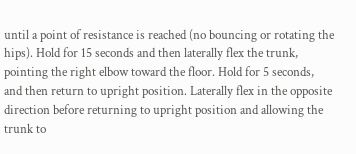until a point of resistance is reached (no bouncing or rotating the hips). Hold for 15 seconds and then laterally flex the trunk, pointing the right elbow toward the floor. Hold for 5 seconds, and then return to upright position. Laterally flex in the opposite direction before returning to upright position and allowing the trunk to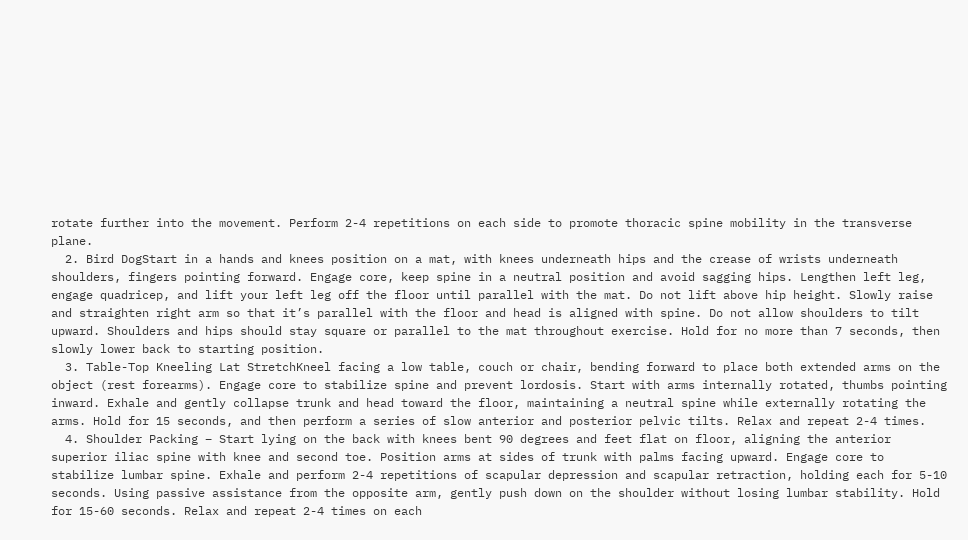rotate further into the movement. Perform 2-4 repetitions on each side to promote thoracic spine mobility in the transverse plane.
  2. Bird DogStart in a hands and knees position on a mat, with knees underneath hips and the crease of wrists underneath shoulders, fingers pointing forward. Engage core, keep spine in a neutral position and avoid sagging hips. Lengthen left leg, engage quadricep, and lift your left leg off the floor until parallel with the mat. Do not lift above hip height. Slowly raise and straighten right arm so that it’s parallel with the floor and head is aligned with spine. Do not allow shoulders to tilt upward. Shoulders and hips should stay square or parallel to the mat throughout exercise. Hold for no more than 7 seconds, then slowly lower back to starting position.
  3. Table-Top Kneeling Lat StretchKneel facing a low table, couch or chair, bending forward to place both extended arms on the object (rest forearms). Engage core to stabilize spine and prevent lordosis. Start with arms internally rotated, thumbs pointing inward. Exhale and gently collapse trunk and head toward the floor, maintaining a neutral spine while externally rotating the arms. Hold for 15 seconds, and then perform a series of slow anterior and posterior pelvic tilts. Relax and repeat 2-4 times.
  4. Shoulder Packing – Start lying on the back with knees bent 90 degrees and feet flat on floor, aligning the anterior superior iliac spine with knee and second toe. Position arms at sides of trunk with palms facing upward. Engage core to stabilize lumbar spine. Exhale and perform 2-4 repetitions of scapular depression and scapular retraction, holding each for 5-10 seconds. Using passive assistance from the opposite arm, gently push down on the shoulder without losing lumbar stability. Hold for 15-60 seconds. Relax and repeat 2-4 times on each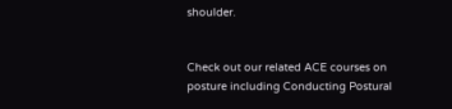shoulder.


Check out our related ACE courses on posture including Conducting Postural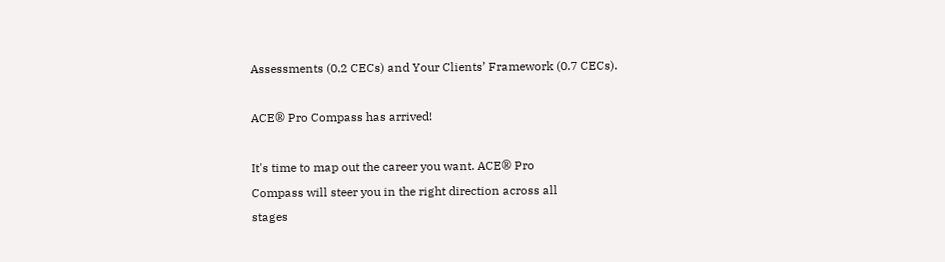Assessments (0.2 CECs) and Your Clients’ Framework (0.7 CECs).

ACE® Pro Compass has arrived!

It's time to map out the career you want. ACE® Pro
Compass will steer you in the right direction across all
stages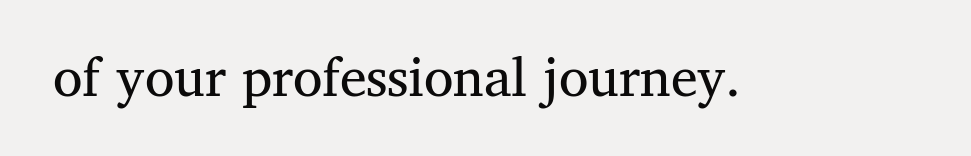of your professional journey.